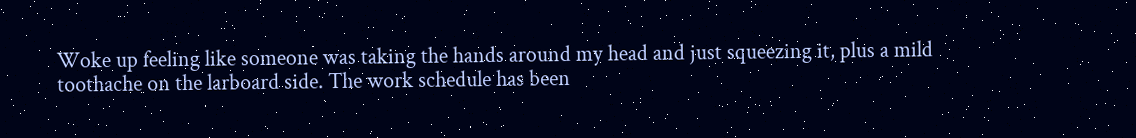Woke up feeling like someone was taking the hands around my head and just squeezing it, plus a mild toothache on the larboard side. The work schedule has been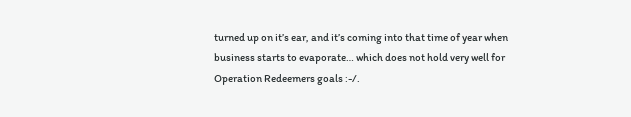turned up on it’s ear, and it’s coming into that time of year when business starts to evaporate… which does not hold very well for Operation Redeemers goals :-/.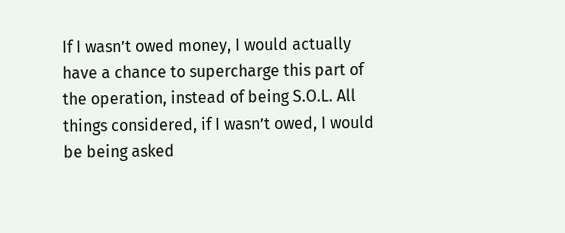If I wasn’t owed money, I would actually have a chance to supercharge this part of the operation, instead of being S.O.L. All things considered, if I wasn’t owed, I would be being asked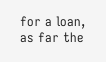for a loan, as far the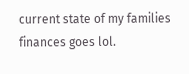current state of my families finances goes lol.